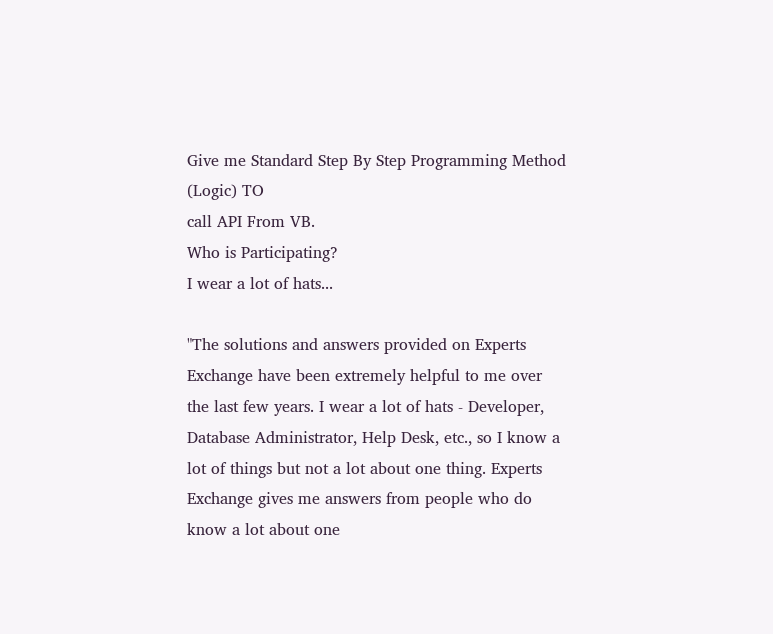Give me Standard Step By Step Programming Method (Logic) TO
call API From VB.
Who is Participating?
I wear a lot of hats...

"The solutions and answers provided on Experts Exchange have been extremely helpful to me over the last few years. I wear a lot of hats - Developer, Database Administrator, Help Desk, etc., so I know a lot of things but not a lot about one thing. Experts Exchange gives me answers from people who do know a lot about one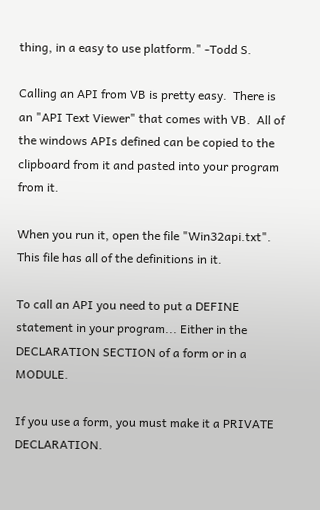thing, in a easy to use platform." -Todd S.

Calling an API from VB is pretty easy.  There is an "API Text Viewer" that comes with VB.  All of the windows APIs defined can be copied to the clipboard from it and pasted into your program from it.

When you run it, open the file "Win32api.txt".  This file has all of the definitions in it.

To call an API you need to put a DEFINE statement in your program... Either in the DECLARATION SECTION of a form or in a MODULE.

If you use a form, you must make it a PRIVATE DECLARATION.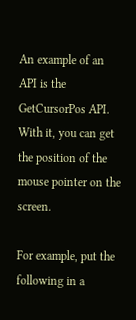An example of an API is the GetCursorPos API.  With it, you can get the position of the mouse pointer on the screen.

For example, put the following in a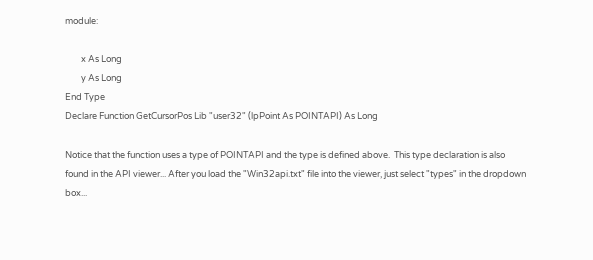module:

        x As Long
        y As Long
End Type
Declare Function GetCursorPos Lib "user32" (lpPoint As POINTAPI) As Long

Notice that the function uses a type of POINTAPI and the type is defined above.  This type declaration is also found in the API viewer... After you load the "Win32api.txt" file into the viewer, just select "types" in the dropdown box...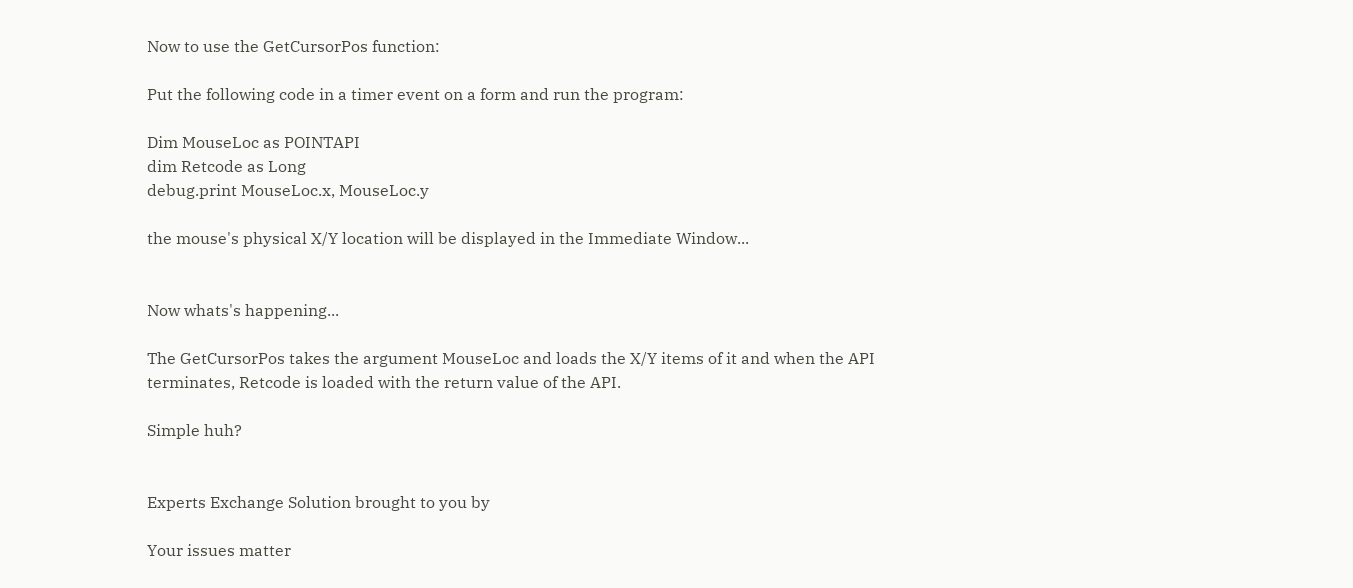Now to use the GetCursorPos function:

Put the following code in a timer event on a form and run the program:

Dim MouseLoc as POINTAPI
dim Retcode as Long
debug.print MouseLoc.x, MouseLoc.y

the mouse's physical X/Y location will be displayed in the Immediate Window...


Now whats's happening...

The GetCursorPos takes the argument MouseLoc and loads the X/Y items of it and when the API terminates, Retcode is loaded with the return value of the API.

Simple huh?


Experts Exchange Solution brought to you by

Your issues matter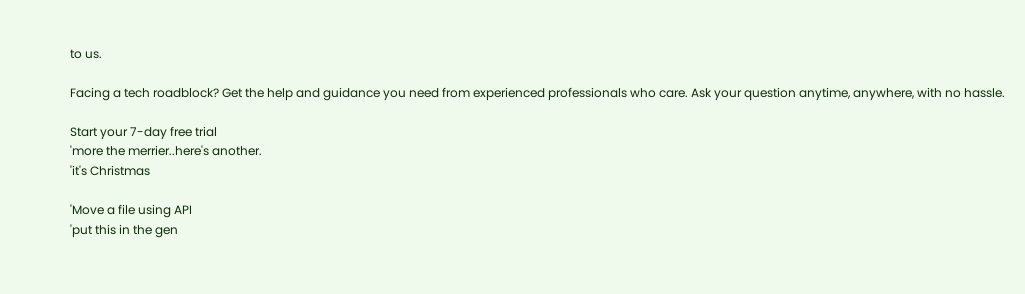to us.

Facing a tech roadblock? Get the help and guidance you need from experienced professionals who care. Ask your question anytime, anywhere, with no hassle.

Start your 7-day free trial
'more the merrier..here's another.
'it's Christmas

'Move a file using API
'put this in the gen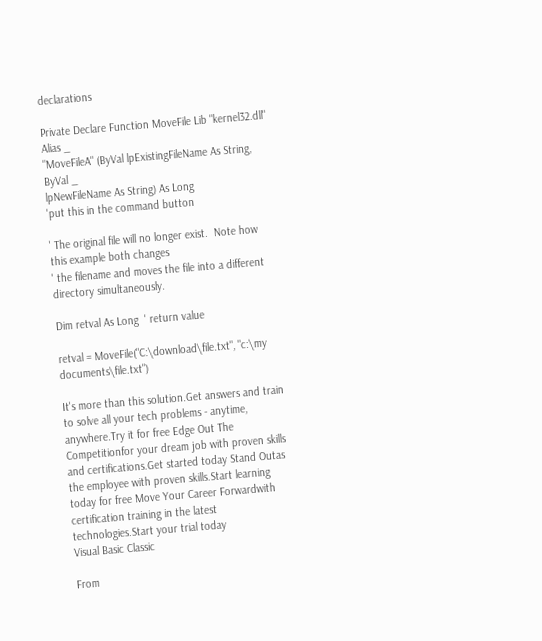declarations

Private Declare Function MoveFile Lib "kernel32.dll" Alias _
"MoveFileA" (ByVal lpExistingFileName As String, ByVal _
lpNewFileName As String) As Long
'put this in the command button

' The original file will no longer exist.  Note how this example both changes
' the filename and moves the file into a different directory simultaneously.

Dim retval As Long  ' return value

retval = MoveFile("C:\download\file.txt", "c:\my documents\file.txt")

It's more than this solution.Get answers and train to solve all your tech problems - anytime, anywhere.Try it for free Edge Out The Competitionfor your dream job with proven skills and certifications.Get started today Stand Outas the employee with proven skills.Start learning today for free Move Your Career Forwardwith certification training in the latest technologies.Start your trial today
Visual Basic Classic

From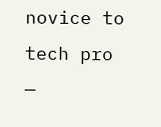novice to tech pro —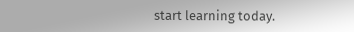start learning today.